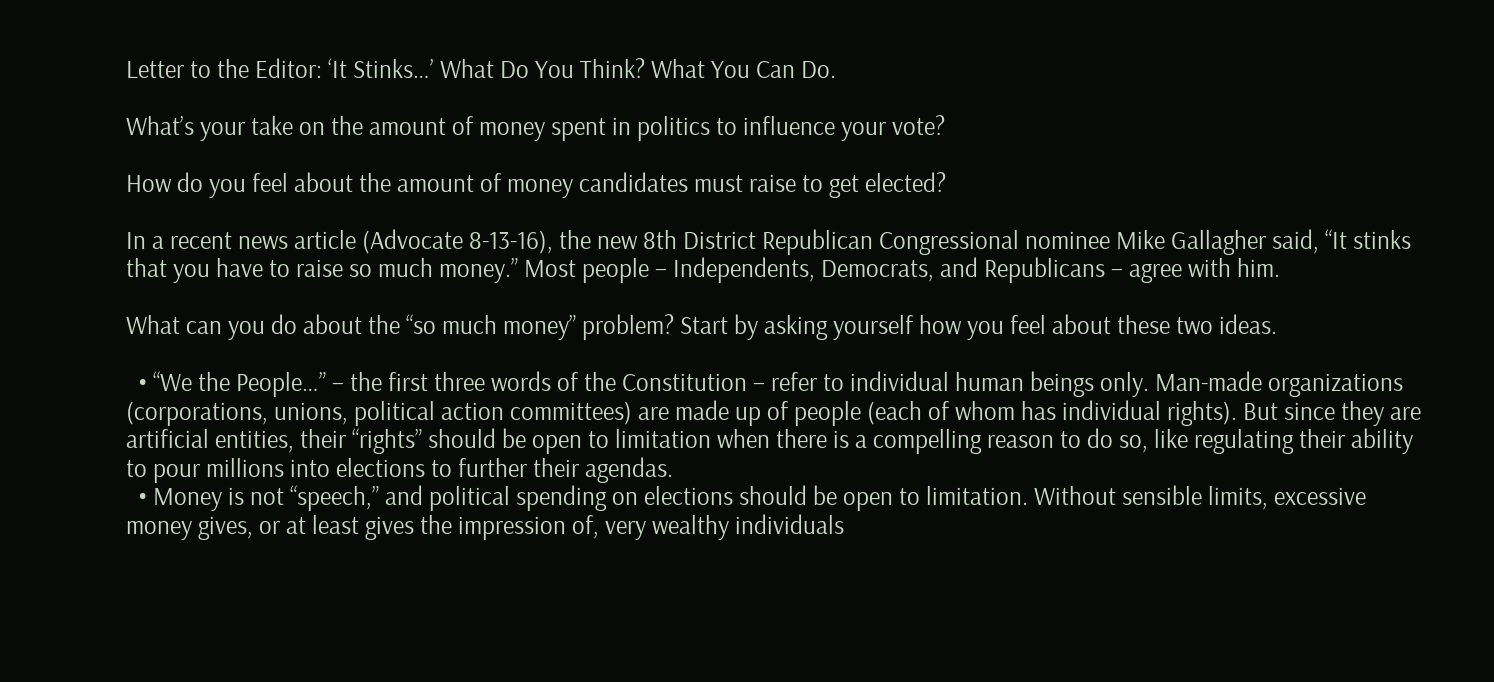Letter to the Editor: ‘It Stinks…’ What Do You Think? What You Can Do.

What’s your take on the amount of money spent in politics to influence your vote?

How do you feel about the amount of money candidates must raise to get elected?

In a recent news article (Advocate 8-13-16), the new 8th District Republican Congressional nominee Mike Gallagher said, “It stinks that you have to raise so much money.” Most people – Independents, Democrats, and Republicans – agree with him.

What can you do about the “so much money” problem? Start by asking yourself how you feel about these two ideas.

  • “We the People…” – the first three words of the Constitution – refer to individual human beings only. Man-made organizations (corporations, unions, political action committees) are made up of people (each of whom has individual rights). But since they are artificial entities, their “rights” should be open to limitation when there is a compelling reason to do so, like regulating their ability to pour millions into elections to further their agendas.
  • Money is not “speech,” and political spending on elections should be open to limitation. Without sensible limits, excessive money gives, or at least gives the impression of, very wealthy individuals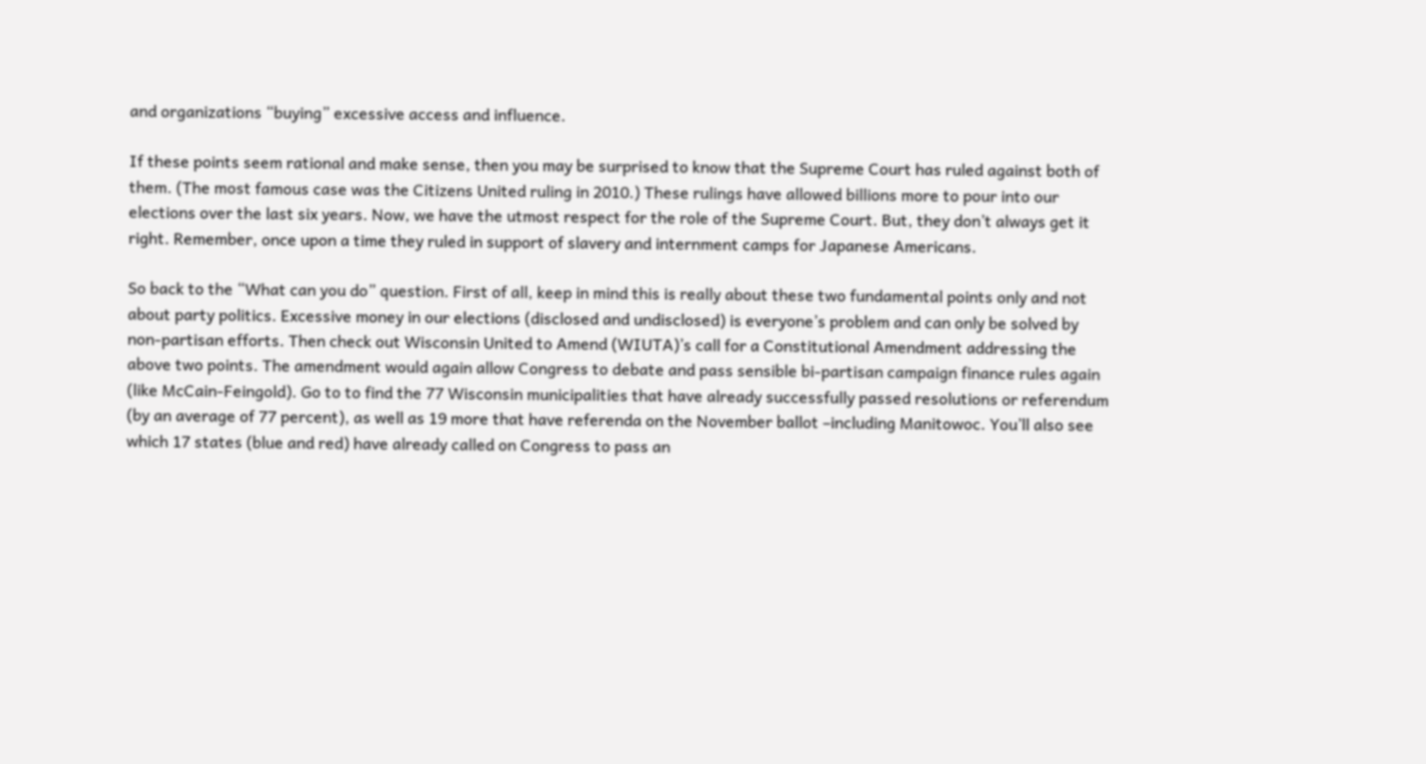and organizations “buying” excessive access and influence.

If these points seem rational and make sense, then you may be surprised to know that the Supreme Court has ruled against both of them. (The most famous case was the Citizens United ruling in 2010.) These rulings have allowed billions more to pour into our elections over the last six years. Now, we have the utmost respect for the role of the Supreme Court. But, they don’t always get it right. Remember, once upon a time they ruled in support of slavery and internment camps for Japanese Americans.

So back to the “What can you do” question. First of all, keep in mind this is really about these two fundamental points only and not about party politics. Excessive money in our elections (disclosed and undisclosed) is everyone’s problem and can only be solved by non-partisan efforts. Then check out Wisconsin United to Amend (WIUTA)’s call for a Constitutional Amendment addressing the above two points. The amendment would again allow Congress to debate and pass sensible bi-partisan campaign finance rules again (like McCain-Feingold). Go to to find the 77 Wisconsin municipalities that have already successfully passed resolutions or referendum (by an average of 77 percent), as well as 19 more that have referenda on the November ballot –including Manitowoc. You’ll also see which 17 states (blue and red) have already called on Congress to pass an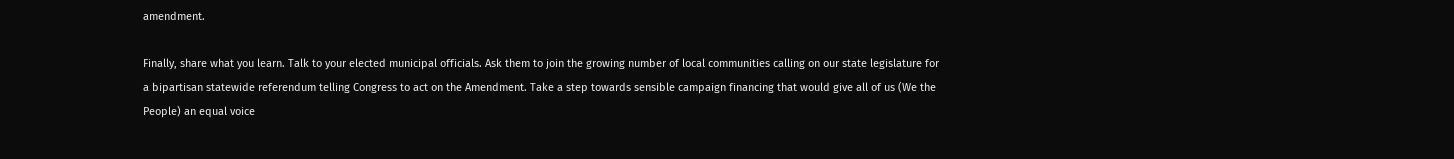amendment.

Finally, share what you learn. Talk to your elected municipal officials. Ask them to join the growing number of local communities calling on our state legislature for a bipartisan statewide referendum telling Congress to act on the Amendment. Take a step towards sensible campaign financing that would give all of us (We the People) an equal voice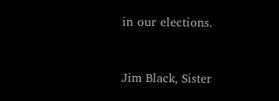in our elections.


Jim Black, Sister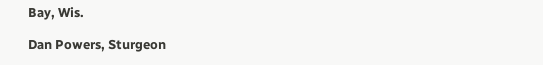Bay, Wis.

Dan Powers, Sturgeon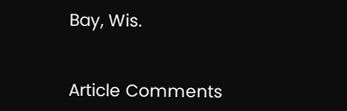Bay, Wis.


Article Comments